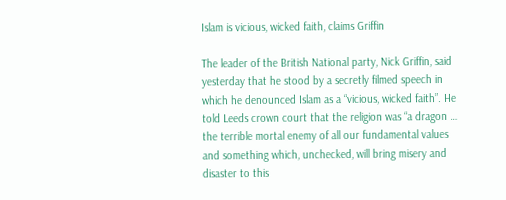Islam is vicious, wicked faith, claims Griffin

The leader of the British National party, Nick Griffin, said yesterday that he stood by a secretly filmed speech in which he denounced Islam as a “vicious, wicked faith”. He told Leeds crown court that the religion was “a dragon … the terrible mortal enemy of all our fundamental values and something which, unchecked, will bring misery and disaster to this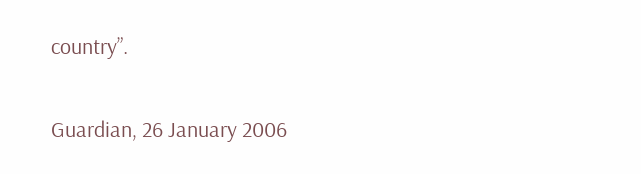country”.

Guardian, 26 January 2006